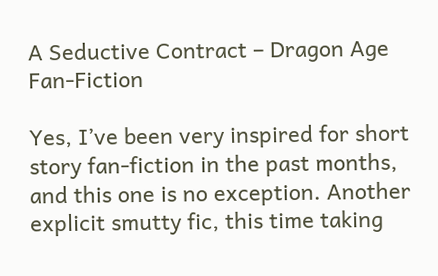A Seductive Contract – Dragon Age Fan-Fiction

Yes, I’ve been very inspired for short story fan-fiction in the past months, and this one is no exception. Another explicit smutty fic, this time taking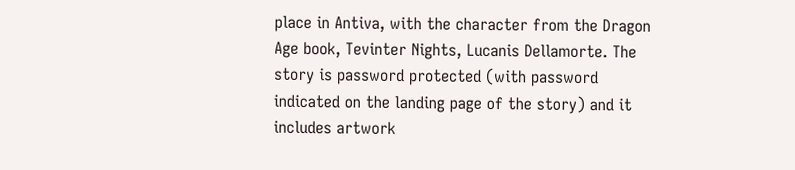place in Antiva, with the character from the Dragon Age book, Tevinter Nights, Lucanis Dellamorte. The story is password protected (with password indicated on the landing page of the story) and it includes artwork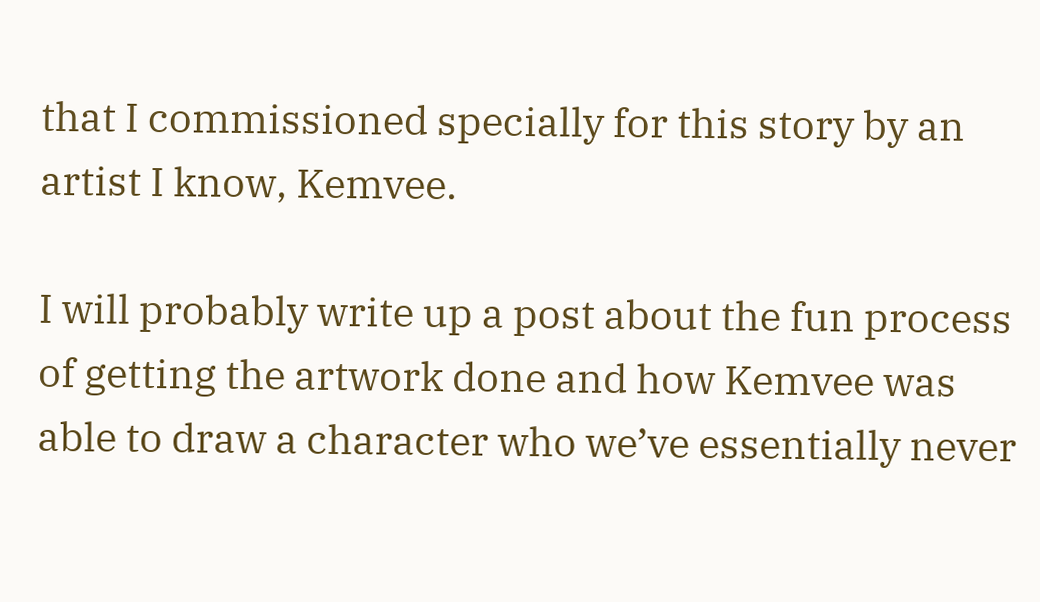that I commissioned specially for this story by an artist I know, Kemvee.

I will probably write up a post about the fun process of getting the artwork done and how Kemvee was able to draw a character who we’ve essentially never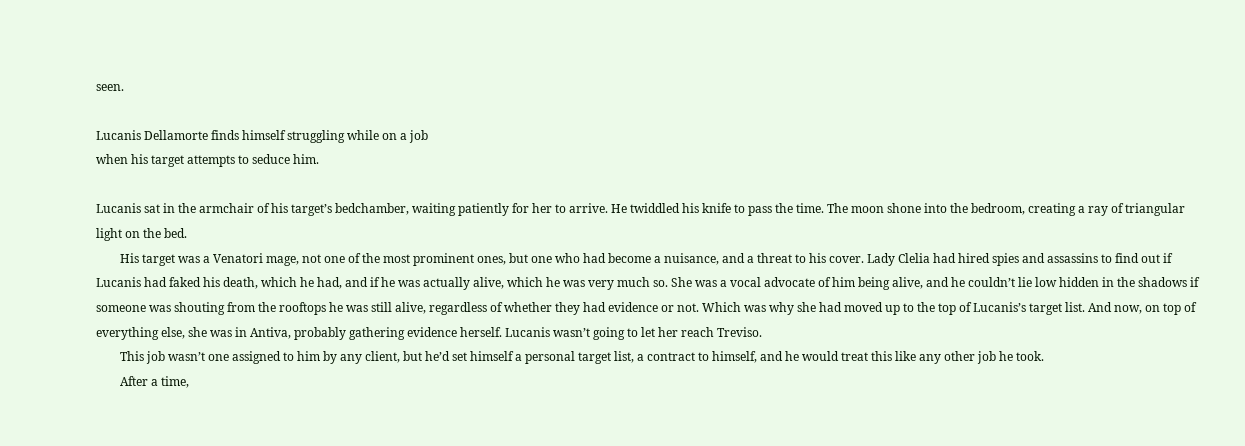seen.

Lucanis Dellamorte finds himself struggling while on a job
when his target attempts to seduce him.

Lucanis sat in the armchair of his target’s bedchamber, waiting patiently for her to arrive. He twiddled his knife to pass the time. The moon shone into the bedroom, creating a ray of triangular light on the bed.
        His target was a Venatori mage, not one of the most prominent ones, but one who had become a nuisance, and a threat to his cover. Lady Clelia had hired spies and assassins to find out if Lucanis had faked his death, which he had, and if he was actually alive, which he was very much so. She was a vocal advocate of him being alive, and he couldn’t lie low hidden in the shadows if someone was shouting from the rooftops he was still alive, regardless of whether they had evidence or not. Which was why she had moved up to the top of Lucanis’s target list. And now, on top of everything else, she was in Antiva, probably gathering evidence herself. Lucanis wasn’t going to let her reach Treviso.
        This job wasn’t one assigned to him by any client, but he’d set himself a personal target list, a contract to himself, and he would treat this like any other job he took.
        After a time,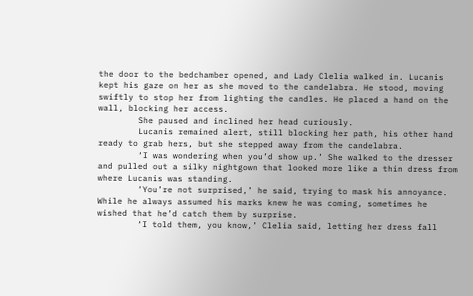the door to the bedchamber opened, and Lady Clelia walked in. Lucanis kept his gaze on her as she moved to the candelabra. He stood, moving swiftly to stop her from lighting the candles. He placed a hand on the wall, blocking her access.
        She paused and inclined her head curiously.
        Lucanis remained alert, still blocking her path, his other hand ready to grab hers, but she stepped away from the candelabra.
        ‘I was wondering when you’d show up.’ She walked to the dresser and pulled out a silky nightgown that looked more like a thin dress from where Lucanis was standing.
        ‘You’re not surprised,’ he said, trying to mask his annoyance. While he always assumed his marks knew he was coming, sometimes he wished that he’d catch them by surprise.
        ‘I told them, you know,’ Clelia said, letting her dress fall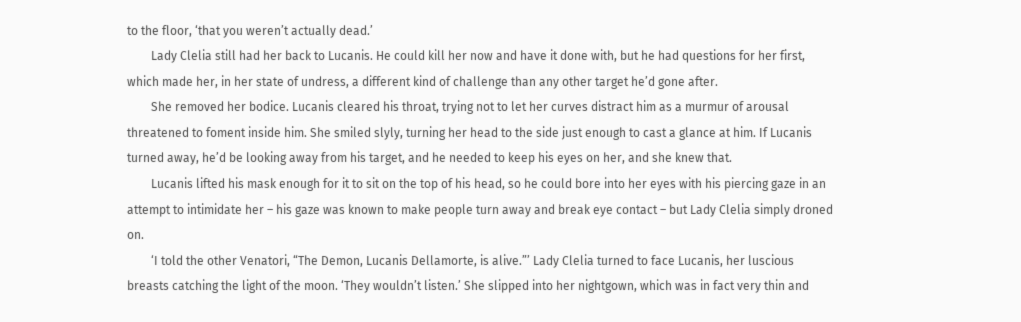to the floor, ‘that you weren’t actually dead.’
        Lady Clelia still had her back to Lucanis. He could kill her now and have it done with, but he had questions for her first, which made her, in her state of undress, a different kind of challenge than any other target he’d gone after.
        She removed her bodice. Lucanis cleared his throat, trying not to let her curves distract him as a murmur of arousal threatened to foment inside him. She smiled slyly, turning her head to the side just enough to cast a glance at him. If Lucanis turned away, he’d be looking away from his target, and he needed to keep his eyes on her, and she knew that.
        Lucanis lifted his mask enough for it to sit on the top of his head, so he could bore into her eyes with his piercing gaze in an attempt to intimidate her – his gaze was known to make people turn away and break eye contact – but Lady Clelia simply droned on.
        ‘I told the other Venatori, “The Demon, Lucanis Dellamorte, is alive.”’ Lady Clelia turned to face Lucanis, her luscious breasts catching the light of the moon. ‘They wouldn’t listen.’ She slipped into her nightgown, which was in fact very thin and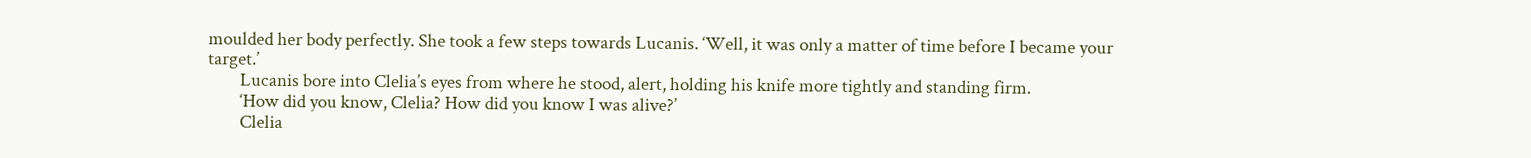moulded her body perfectly. She took a few steps towards Lucanis. ‘Well, it was only a matter of time before I became your target.’
        Lucanis bore into Clelia’s eyes from where he stood, alert, holding his knife more tightly and standing firm.
        ‘How did you know, Clelia? How did you know I was alive?’
        Clelia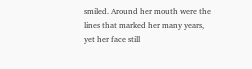smiled. Around her mouth were the lines that marked her many years, yet her face still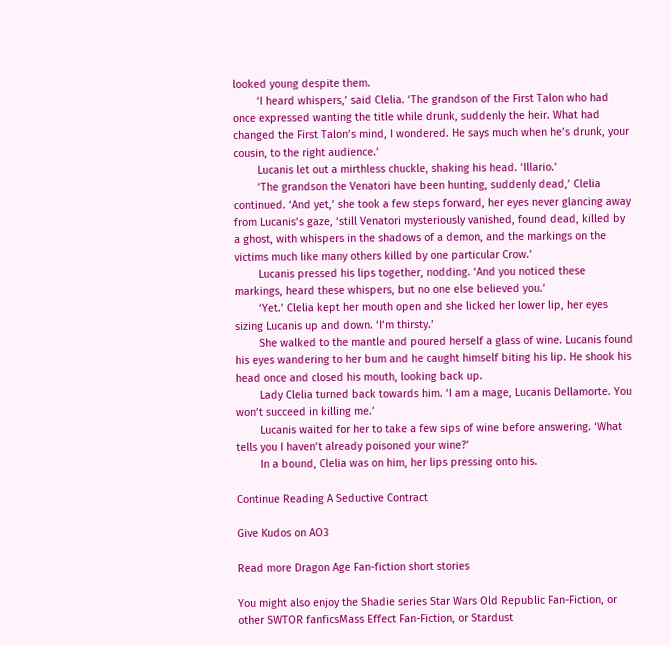looked young despite them.
        ‘I heard whispers,’ said Clelia. ‘The grandson of the First Talon who had once expressed wanting the title while drunk, suddenly the heir. What had changed the First Talon’s mind, I wondered. He says much when he’s drunk, your cousin, to the right audience.’
        Lucanis let out a mirthless chuckle, shaking his head. ‘Illario.’
        ‘The grandson the Venatori have been hunting, suddenly dead,’ Clelia continued. ‘And yet,’ she took a few steps forward, her eyes never glancing away from Lucanis’s gaze, ‘still Venatori mysteriously vanished, found dead, killed by a ghost, with whispers in the shadows of a demon, and the markings on the victims much like many others killed by one particular Crow.’
        Lucanis pressed his lips together, nodding. ‘And you noticed these markings, heard these whispers, but no one else believed you.’
        ‘Yet.’ Clelia kept her mouth open and she licked her lower lip, her eyes sizing Lucanis up and down. ‘I’m thirsty.’
        She walked to the mantle and poured herself a glass of wine. Lucanis found his eyes wandering to her bum and he caught himself biting his lip. He shook his head once and closed his mouth, looking back up.
        Lady Clelia turned back towards him. ‘I am a mage, Lucanis Dellamorte. You won’t succeed in killing me.’
        Lucanis waited for her to take a few sips of wine before answering. ‘What tells you I haven’t already poisoned your wine?’
        In a bound, Clelia was on him, her lips pressing onto his.

Continue Reading A Seductive Contract

Give Kudos on AO3

Read more Dragon Age Fan-fiction short stories

You might also enjoy the Shadie series Star Wars Old Republic Fan-Fiction, or other SWTOR fanficsMass Effect Fan-Fiction, or Stardust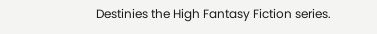Destinies the High Fantasy Fiction series.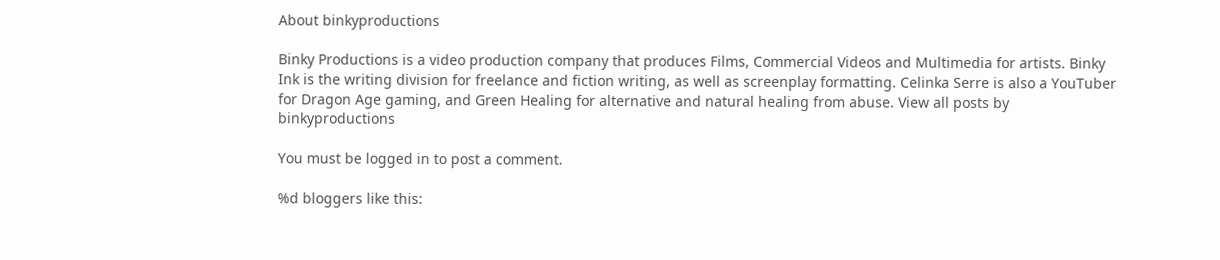About binkyproductions

Binky Productions is a video production company that produces Films, Commercial Videos and Multimedia for artists. Binky Ink is the writing division for freelance and fiction writing, as well as screenplay formatting. Celinka Serre is also a YouTuber for Dragon Age gaming, and Green Healing for alternative and natural healing from abuse. View all posts by binkyproductions

You must be logged in to post a comment.

%d bloggers like this: